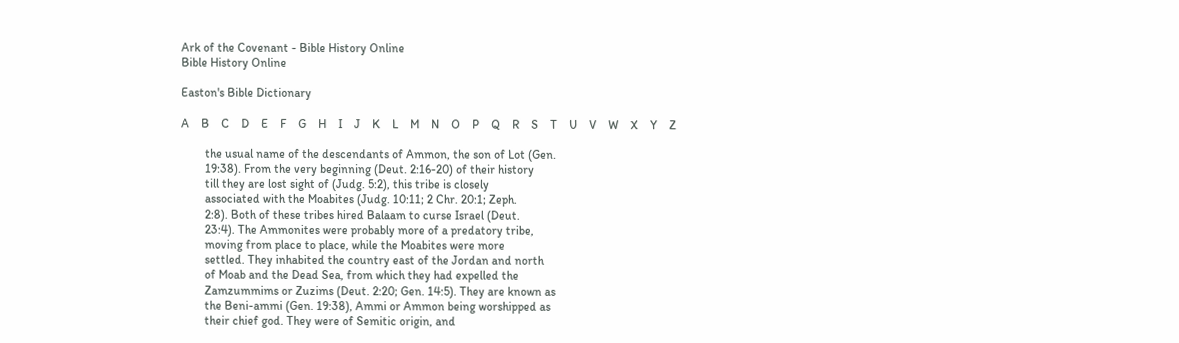Ark of the Covenant - Bible History Online
Bible History Online

Easton's Bible Dictionary

A    B    C    D    E    F    G    H    I    J    K    L    M    N    O    P    Q    R    S    T    U    V    W    X    Y    Z

        the usual name of the descendants of Ammon, the son of Lot (Gen.
        19:38). From the very beginning (Deut. 2:16-20) of their history
        till they are lost sight of (Judg. 5:2), this tribe is closely
        associated with the Moabites (Judg. 10:11; 2 Chr. 20:1; Zeph.
        2:8). Both of these tribes hired Balaam to curse Israel (Deut.
        23:4). The Ammonites were probably more of a predatory tribe,
        moving from place to place, while the Moabites were more
        settled. They inhabited the country east of the Jordan and north
        of Moab and the Dead Sea, from which they had expelled the
        Zamzummims or Zuzims (Deut. 2:20; Gen. 14:5). They are known as
        the Beni-ammi (Gen. 19:38), Ammi or Ammon being worshipped as
        their chief god. They were of Semitic origin, and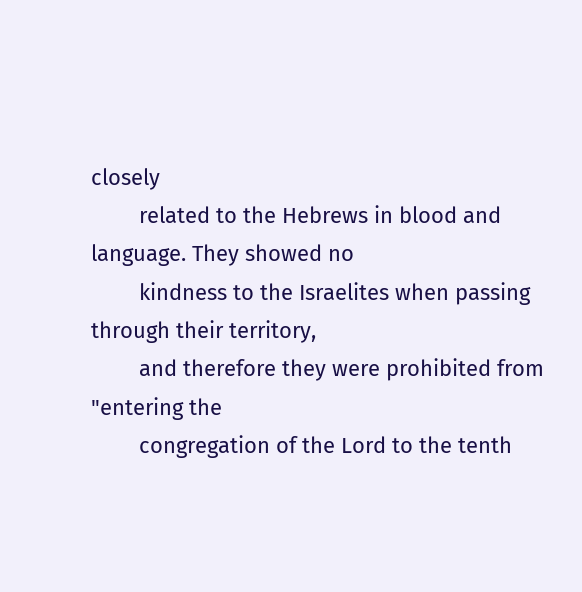closely
        related to the Hebrews in blood and language. They showed no
        kindness to the Israelites when passing through their territory,
        and therefore they were prohibited from "entering the
        congregation of the Lord to the tenth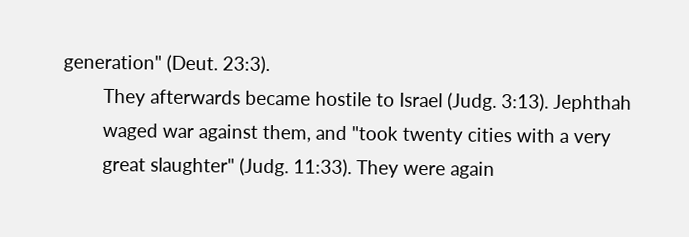generation" (Deut. 23:3).
        They afterwards became hostile to Israel (Judg. 3:13). Jephthah
        waged war against them, and "took twenty cities with a very
        great slaughter" (Judg. 11:33). They were again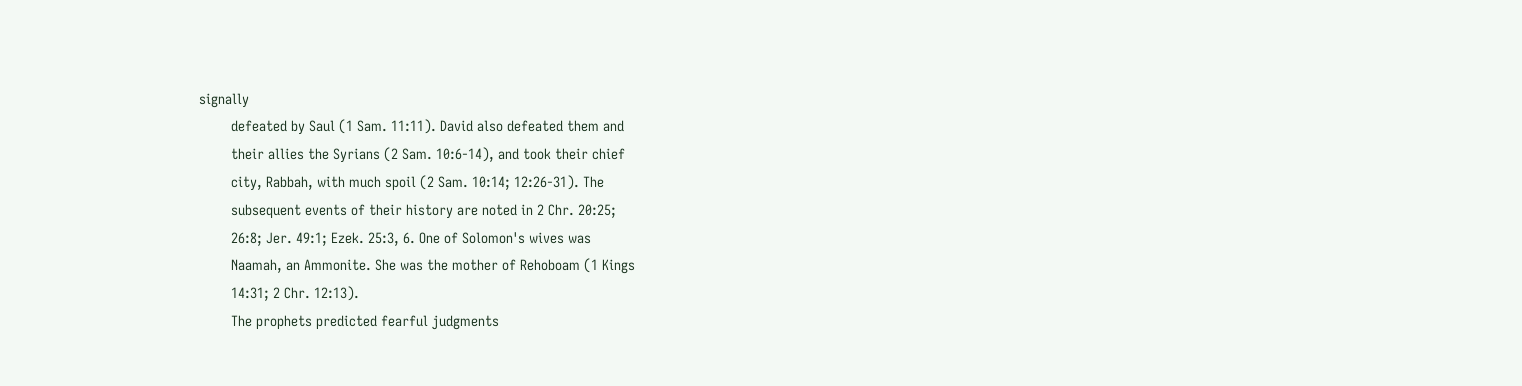signally
        defeated by Saul (1 Sam. 11:11). David also defeated them and
        their allies the Syrians (2 Sam. 10:6-14), and took their chief
        city, Rabbah, with much spoil (2 Sam. 10:14; 12:26-31). The
        subsequent events of their history are noted in 2 Chr. 20:25;
        26:8; Jer. 49:1; Ezek. 25:3, 6. One of Solomon's wives was
        Naamah, an Ammonite. She was the mother of Rehoboam (1 Kings
        14:31; 2 Chr. 12:13).
        The prophets predicted fearful judgments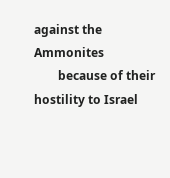against the Ammonites
        because of their hostility to Israel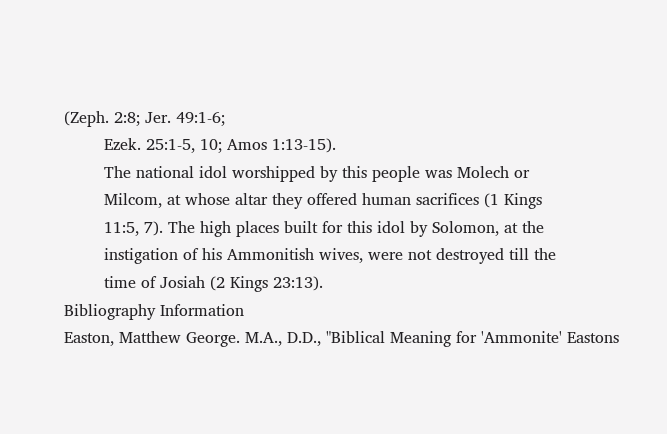(Zeph. 2:8; Jer. 49:1-6;
        Ezek. 25:1-5, 10; Amos 1:13-15).
        The national idol worshipped by this people was Molech or
        Milcom, at whose altar they offered human sacrifices (1 Kings
        11:5, 7). The high places built for this idol by Solomon, at the
        instigation of his Ammonitish wives, were not destroyed till the
        time of Josiah (2 Kings 23:13).
Bibliography Information
Easton, Matthew George. M.A., D.D., "Biblical Meaning for 'Ammonite' Eastons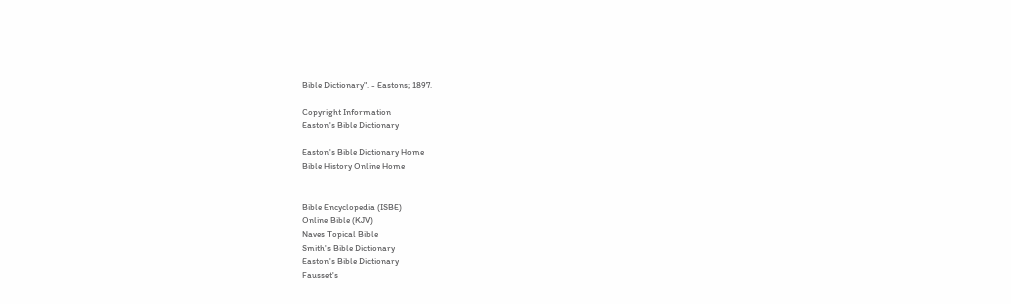Bible Dictionary". - Eastons; 1897.

Copyright Information
Easton's Bible Dictionary

Easton's Bible Dictionary Home
Bible History Online Home


Bible Encyclopedia (ISBE)
Online Bible (KJV)
Naves Topical Bible
Smith's Bible Dictionary
Easton's Bible Dictionary
Fausset's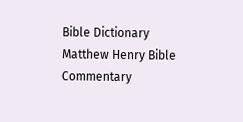Bible Dictionary
Matthew Henry Bible Commentary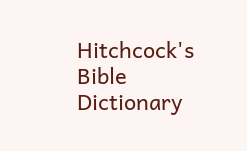Hitchcock's Bible Dictionary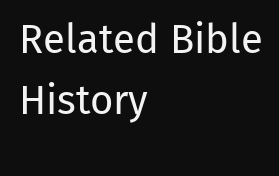Related Bible History